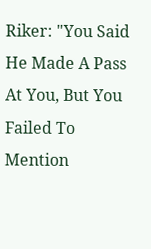Riker: "You Said He Made A Pass At You, But You Failed To Mention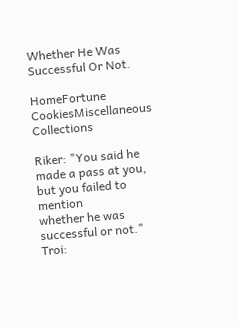Whether He Was Successful Or Not.

HomeFortune CookiesMiscellaneous Collections

Riker: "You said he made a pass at you, but you failed to mention
whether he was
successful or not."
Troi: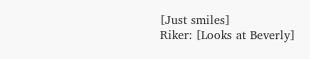[Just smiles]
Riker: [Looks at Beverly]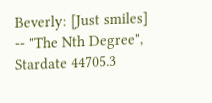Beverly: [Just smiles]
-- "The Nth Degree", Stardate 44705.3